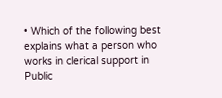• Which of the following best explains what a person who works in clerical support in Public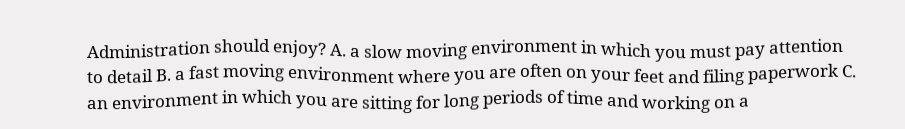Administration should enjoy? A. a slow moving environment in which you must pay attention to detail B. a fast moving environment where you are often on your feet and filing paperwork C. an environment in which you are sitting for long periods of time and working on a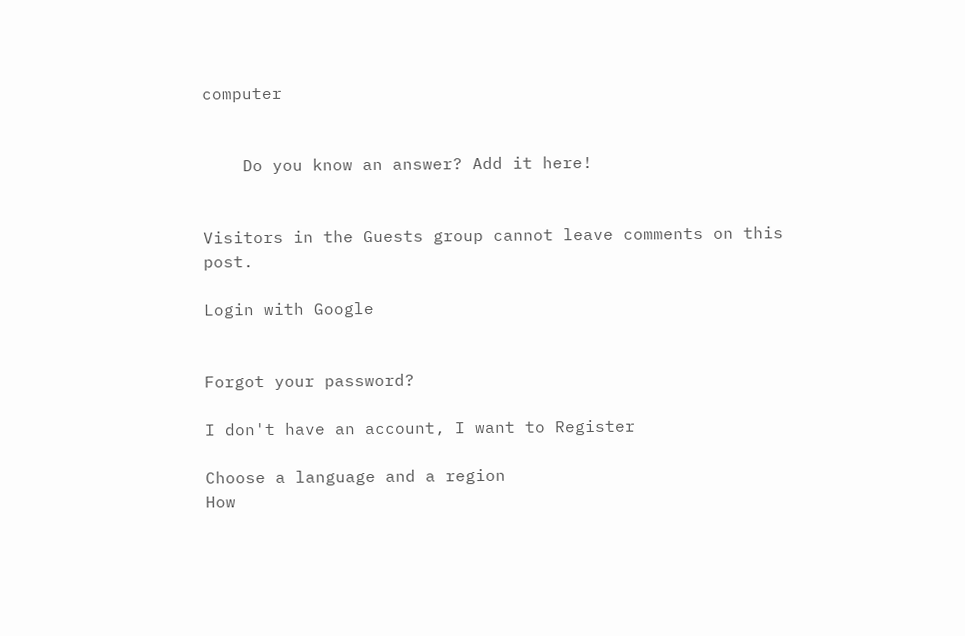computer


    Do you know an answer? Add it here!


Visitors in the Guests group cannot leave comments on this post.

Login with Google


Forgot your password?

I don't have an account, I want to Register

Choose a language and a region
How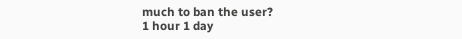much to ban the user?
1 hour 1 day